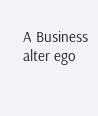A Business alter ego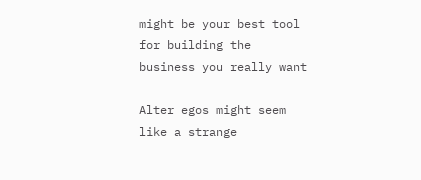might be your best tool for building the business you really want

Alter egos might seem like a strange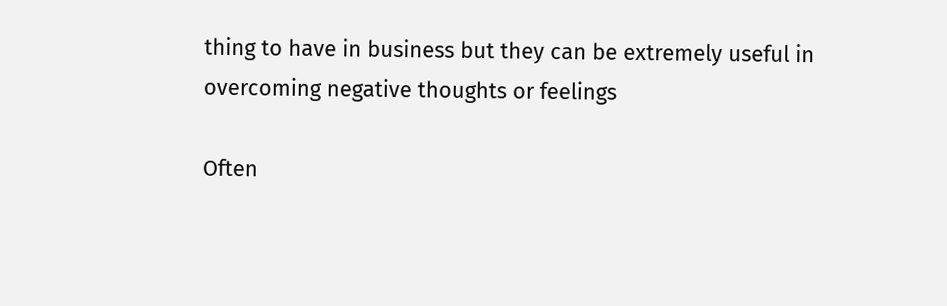thing to have in business but they can be extremely useful in overcoming negative thoughts or feelings

Often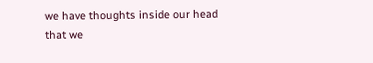we have thoughts inside our head that we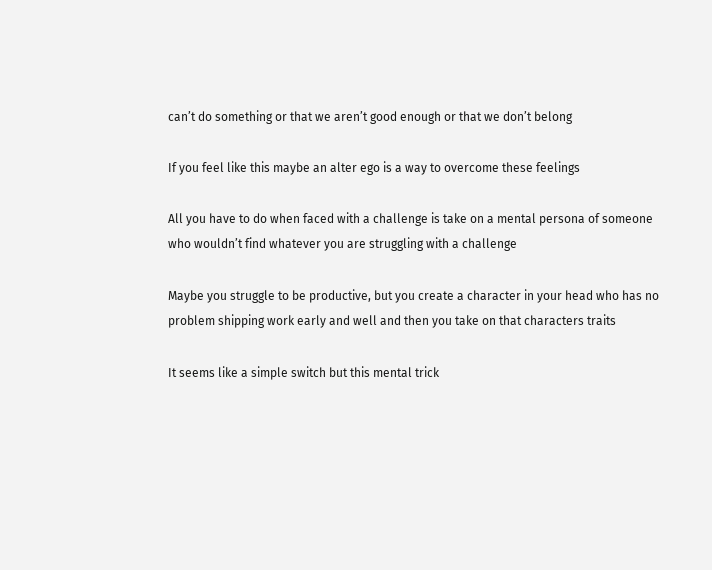can’t do something or that we aren’t good enough or that we don’t belong

If you feel like this maybe an alter ego is a way to overcome these feelings

All you have to do when faced with a challenge is take on a mental persona of someone who wouldn’t find whatever you are struggling with a challenge

Maybe you struggle to be productive, but you create a character in your head who has no problem shipping work early and well and then you take on that characters traits

It seems like a simple switch but this mental trick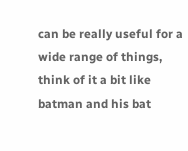can be really useful for a wide range of things, think of it a bit like batman and his bat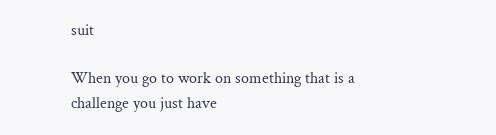suit

When you go to work on something that is a challenge you just have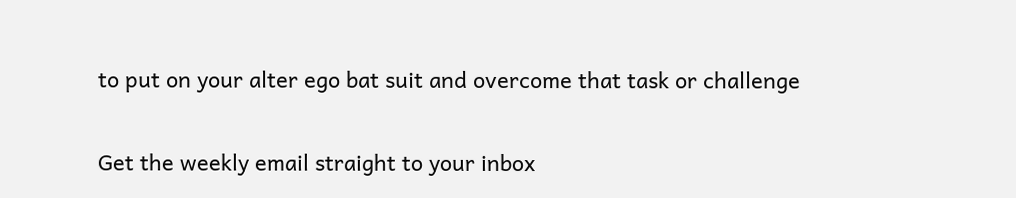to put on your alter ego bat suit and overcome that task or challenge

Get the weekly email straight to your inbox